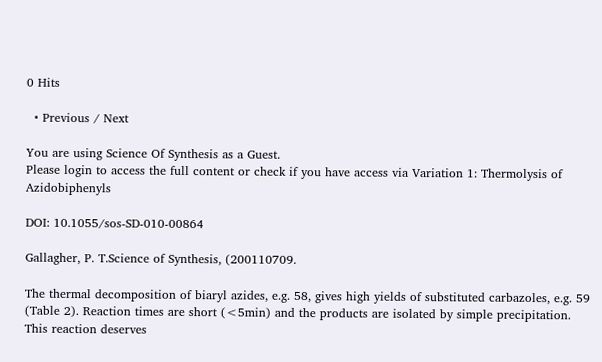0 Hits

  • Previous / Next

You are using Science Of Synthesis as a Guest.
Please login to access the full content or check if you have access via Variation 1: Thermolysis of Azidobiphenyls

DOI: 10.1055/sos-SD-010-00864

Gallagher, P. T.Science of Synthesis, (200110709.

The thermal decomposition of biaryl azides, e.g. 58, gives high yields of substituted carbazoles, e.g. 59 (Table 2). Reaction times are short (<5min) and the products are isolated by simple precipitation. This reaction deserves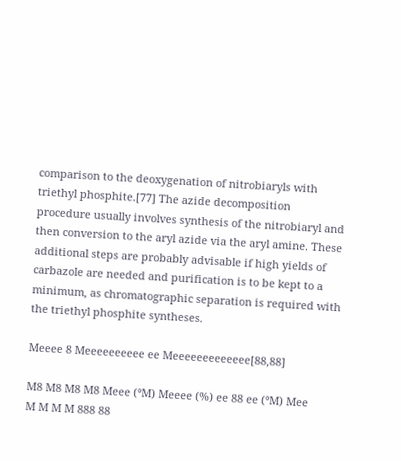comparison to the deoxygenation of nitrobiaryls with triethyl phosphite.[77] The azide decomposition procedure usually involves synthesis of the nitrobiaryl and then conversion to the aryl azide via the aryl amine. These additional steps are probably advisable if high yields of carbazole are needed and purification is to be kept to a minimum, as chromatographic separation is required with the triethyl phosphite syntheses.

Meeee 8 Meeeeeeeeee ee Meeeeeeeeeeeee[88,88]

M8 M8 M8 M8 Meee (°M) Meeee (%) ee 88 ee (°M) Mee
M M M M 888 88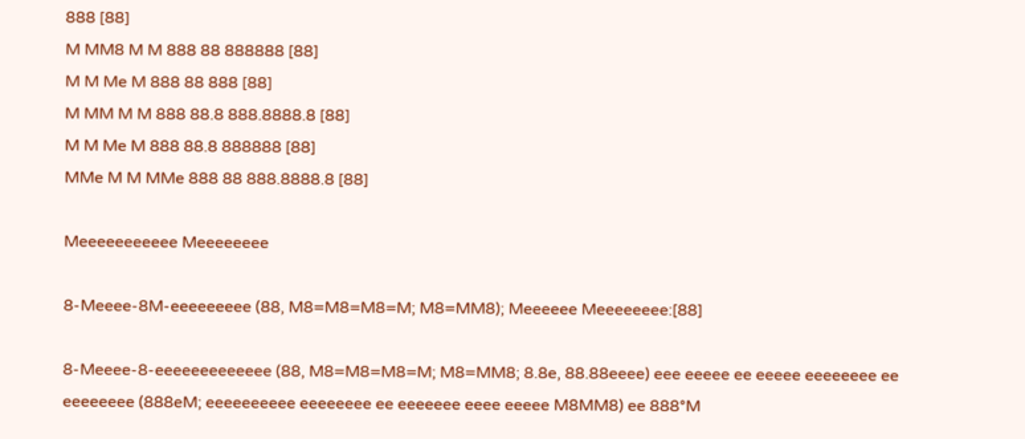888 [88]
M MM8 M M 888 88 888888 [88]
M M Me M 888 88 888 [88]
M MM M M 888 88.8 888.8888.8 [88]
M M Me M 888 88.8 888888 [88]
MMe M M MMe 888 88 888.8888.8 [88]

Meeeeeeeeeee Meeeeeeee

8-Meeee-8M-eeeeeeeee (88, M8=M8=M8=M; M8=MM8); Meeeeee Meeeeeeee:[88]

8-Meeee-8-eeeeeeeeeeeee (88, M8=M8=M8=M; M8=MM8; 8.8e, 88.88eeee) eee eeeee ee eeeee eeeeeeee ee eeeeeeee (888eM; eeeeeeeeee eeeeeeee ee eeeeeee eeee eeeee M8MM8) ee 888°M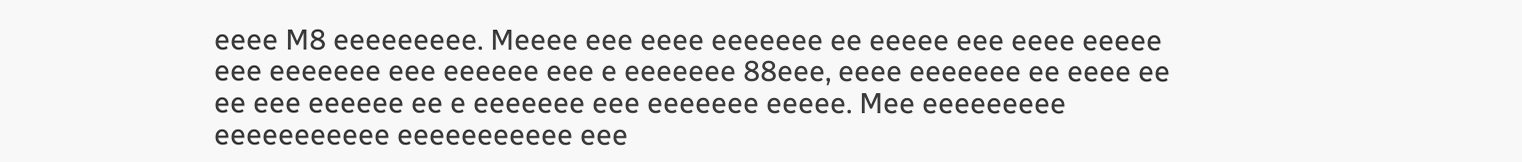eeee M8 eeeeeeeee. Meeee eee eeee eeeeeee ee eeeee eee eeee eeeee eee eeeeeee eee eeeeee eee e eeeeeee 88eee, eeee eeeeeee ee eeee ee ee eee eeeeee ee e eeeeeee eee eeeeeee eeeee. Mee eeeeeeeee eeeeeeeeeee eeeeeeeeeee eee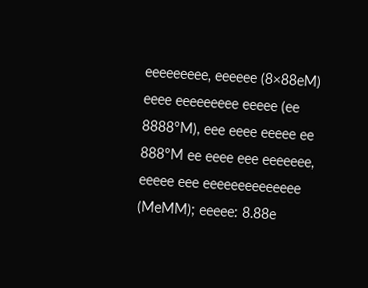eeeeeeeee, eeeeee (8×88eM) eeee eeeeeeeee eeeee (ee 8888°M), eee eeee eeeee ee 888°M ee eeee eee eeeeeee, eeeee eee eeeeeeeeeeeeee (MeMM); eeeee: 8.88e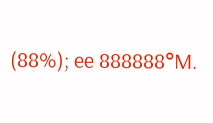(88%); ee 888888°M.